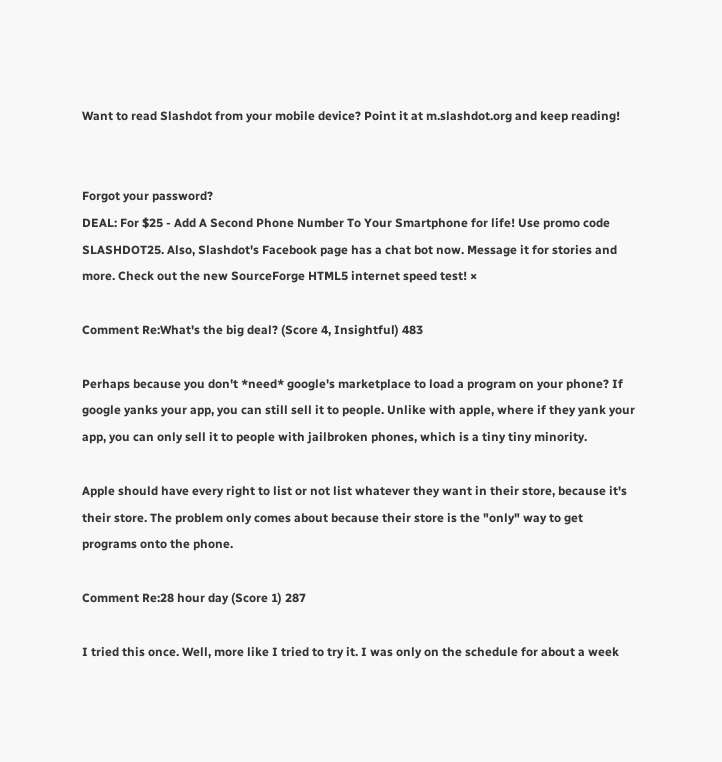Want to read Slashdot from your mobile device? Point it at m.slashdot.org and keep reading!


Forgot your password?
DEAL: For $25 - Add A Second Phone Number To Your Smartphone for life! Use promo code SLASHDOT25. Also, Slashdot's Facebook page has a chat bot now. Message it for stories and more. Check out the new SourceForge HTML5 internet speed test! ×

Comment Re:What's the big deal? (Score 4, Insightful) 483

Perhaps because you don't *need* google's marketplace to load a program on your phone? If google yanks your app, you can still sell it to people. Unlike with apple, where if they yank your app, you can only sell it to people with jailbroken phones, which is a tiny tiny minority.

Apple should have every right to list or not list whatever they want in their store, because it's their store. The problem only comes about because their store is the "only" way to get programs onto the phone.

Comment Re:28 hour day (Score 1) 287

I tried this once. Well, more like I tried to try it. I was only on the schedule for about a week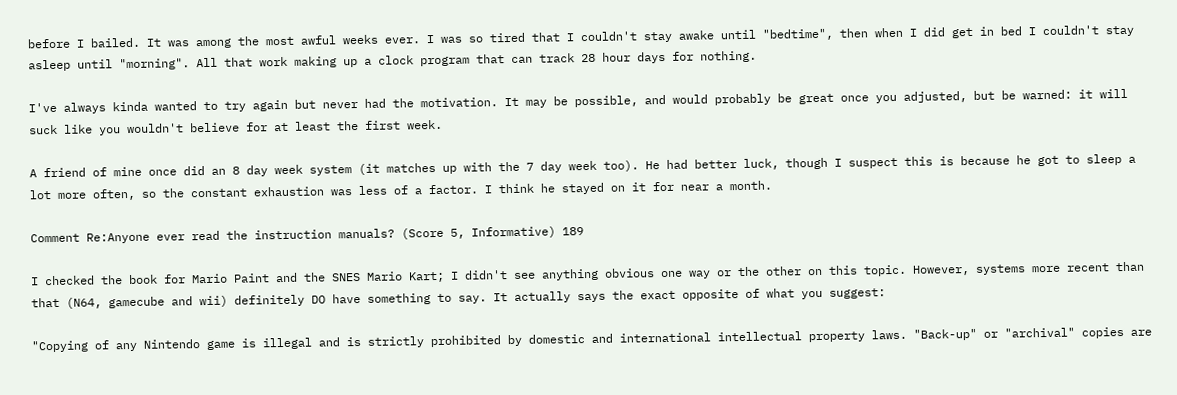before I bailed. It was among the most awful weeks ever. I was so tired that I couldn't stay awake until "bedtime", then when I did get in bed I couldn't stay asleep until "morning". All that work making up a clock program that can track 28 hour days for nothing.

I've always kinda wanted to try again but never had the motivation. It may be possible, and would probably be great once you adjusted, but be warned: it will suck like you wouldn't believe for at least the first week.

A friend of mine once did an 8 day week system (it matches up with the 7 day week too). He had better luck, though I suspect this is because he got to sleep a lot more often, so the constant exhaustion was less of a factor. I think he stayed on it for near a month.

Comment Re:Anyone ever read the instruction manuals? (Score 5, Informative) 189

I checked the book for Mario Paint and the SNES Mario Kart; I didn't see anything obvious one way or the other on this topic. However, systems more recent than that (N64, gamecube and wii) definitely DO have something to say. It actually says the exact opposite of what you suggest:

"Copying of any Nintendo game is illegal and is strictly prohibited by domestic and international intellectual property laws. "Back-up" or "archival" copies are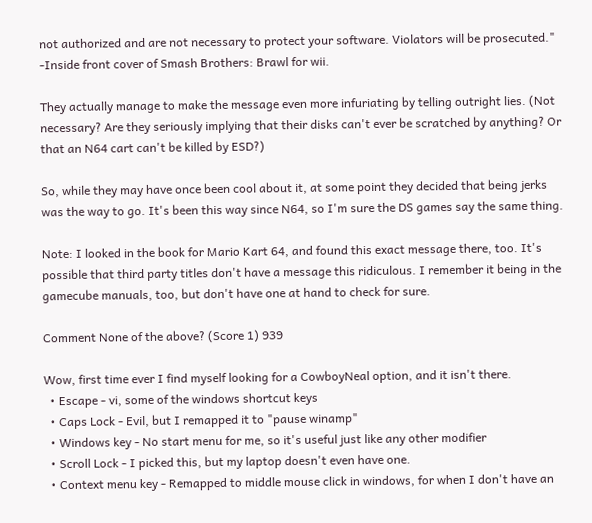not authorized and are not necessary to protect your software. Violators will be prosecuted."
-Inside front cover of Smash Brothers: Brawl for wii.

They actually manage to make the message even more infuriating by telling outright lies. (Not necessary? Are they seriously implying that their disks can't ever be scratched by anything? Or that an N64 cart can't be killed by ESD?)

So, while they may have once been cool about it, at some point they decided that being jerks was the way to go. It's been this way since N64, so I'm sure the DS games say the same thing.

Note: I looked in the book for Mario Kart 64, and found this exact message there, too. It's possible that third party titles don't have a message this ridiculous. I remember it being in the gamecube manuals, too, but don't have one at hand to check for sure.

Comment None of the above? (Score 1) 939

Wow, first time ever I find myself looking for a CowboyNeal option, and it isn't there.
  • Escape - vi, some of the windows shortcut keys
  • Caps Lock - Evil, but I remapped it to "pause winamp"
  • Windows key - No start menu for me, so it's useful just like any other modifier
  • Scroll Lock - I picked this, but my laptop doesn't even have one.
  • Context menu key - Remapped to middle mouse click in windows, for when I don't have an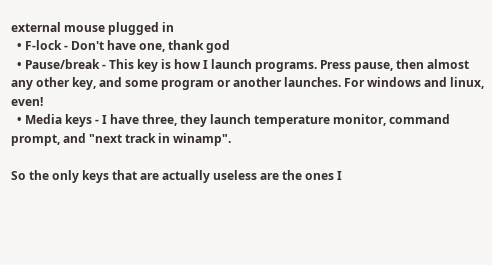external mouse plugged in
  • F-lock - Don't have one, thank god
  • Pause/break - This key is how I launch programs. Press pause, then almost any other key, and some program or another launches. For windows and linux, even!
  • Media keys - I have three, they launch temperature monitor, command prompt, and "next track in winamp".

So the only keys that are actually useless are the ones I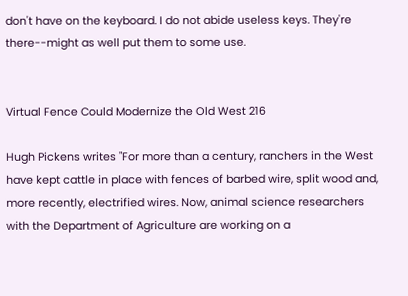don't have on the keyboard. I do not abide useless keys. They're there--might as well put them to some use.


Virtual Fence Could Modernize the Old West 216

Hugh Pickens writes "For more than a century, ranchers in the West have kept cattle in place with fences of barbed wire, split wood and, more recently, electrified wires. Now, animal science researchers with the Department of Agriculture are working on a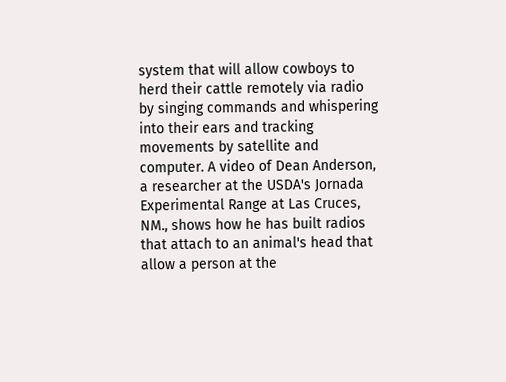system that will allow cowboys to herd their cattle remotely via radio by singing commands and whispering into their ears and tracking movements by satellite and computer. A video of Dean Anderson, a researcher at the USDA's Jornada Experimental Range at Las Cruces, NM., shows how he has built radios that attach to an animal's head that allow a person at the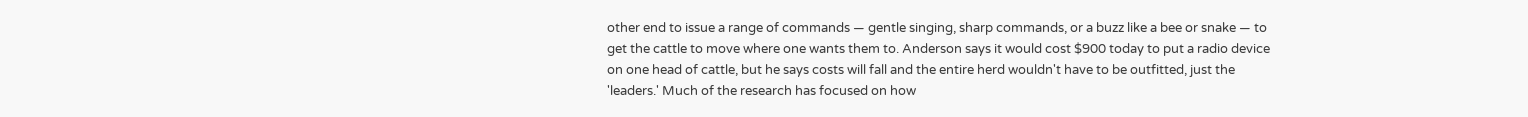other end to issue a range of commands — gentle singing, sharp commands, or a buzz like a bee or snake — to get the cattle to move where one wants them to. Anderson says it would cost $900 today to put a radio device on one head of cattle, but he says costs will fall and the entire herd wouldn't have to be outfitted, just the 'leaders.' Much of the research has focused on how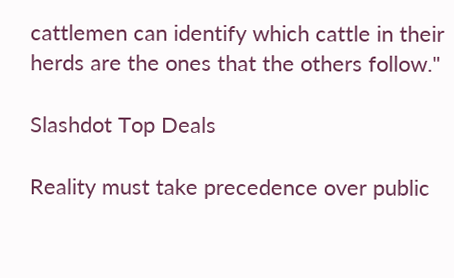cattlemen can identify which cattle in their herds are the ones that the others follow."

Slashdot Top Deals

Reality must take precedence over public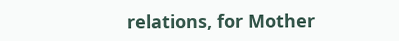relations, for Mother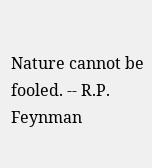Nature cannot be fooled. -- R.P. Feynman